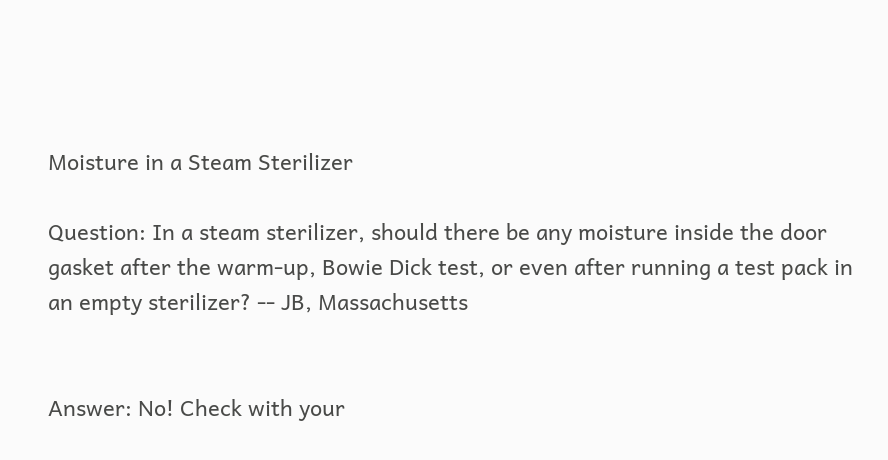Moisture in a Steam Sterilizer

Question: In a steam sterilizer, should there be any moisture inside the door gasket after the warm-up, Bowie Dick test, or even after running a test pack in an empty sterilizer? -- JB, Massachusetts


Answer: No! Check with your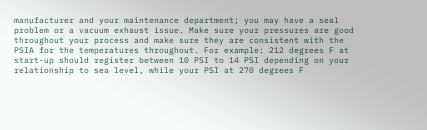manufacturer and your maintenance department; you may have a seal problem or a vacuum exhaust issue. Make sure your pressures are good throughout your process and make sure they are consistent with the PSIA for the temperatures throughout. For example: 212 degrees F at start-up should register between 10 PSI to 14 PSI depending on your relationship to sea level, while your PSI at 270 degrees F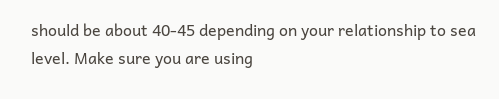should be about 40-45 depending on your relationship to sea level. Make sure you are using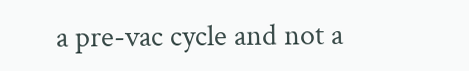a pre-vac cycle and not a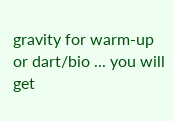gravity for warm-up or dart/bio ... you will get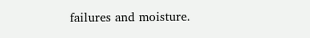failures and moisture.